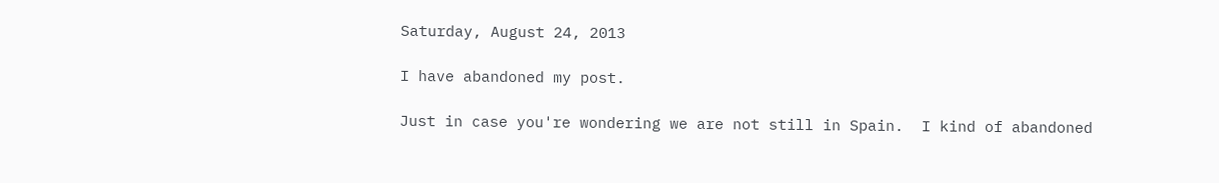Saturday, August 24, 2013

I have abandoned my post.

Just in case you're wondering we are not still in Spain.  I kind of abandoned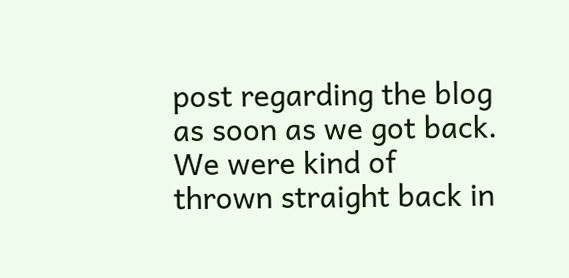post regarding the blog as soon as we got back.  We were kind of thrown straight back in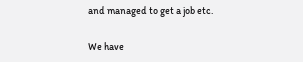and managed to get a job etc.

We have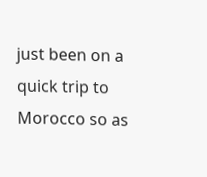just been on a quick trip to Morocco so as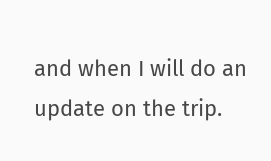and when I will do an update on the trip.